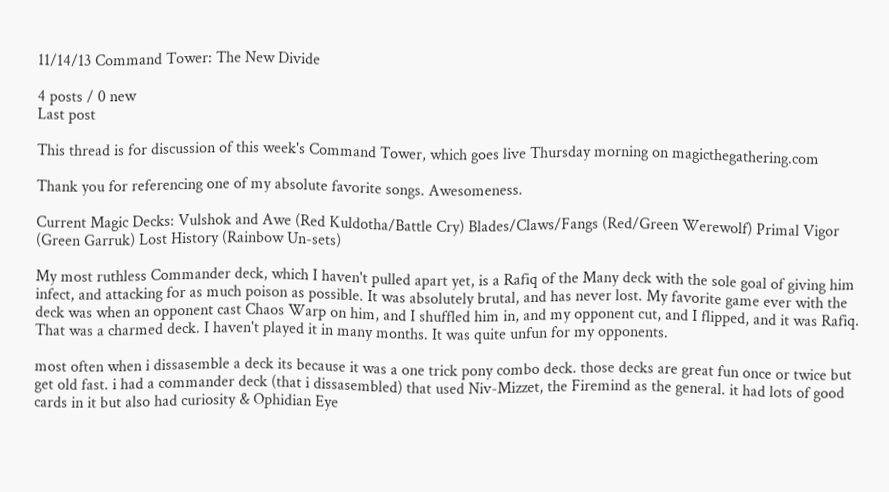11/14/13 Command Tower: The New Divide

4 posts / 0 new
Last post

This thread is for discussion of this week's Command Tower, which goes live Thursday morning on magicthegathering.com

Thank you for referencing one of my absolute favorite songs. Awesomeness.

Current Magic Decks: Vulshok and Awe (Red Kuldotha/Battle Cry) Blades/Claws/Fangs (Red/Green Werewolf) Primal Vigor (Green Garruk) Lost History (Rainbow Un-sets)

My most ruthless Commander deck, which I haven't pulled apart yet, is a Rafiq of the Many deck with the sole goal of giving him infect, and attacking for as much poison as possible. It was absolutely brutal, and has never lost. My favorite game ever with the deck was when an opponent cast Chaos Warp on him, and I shuffled him in, and my opponent cut, and I flipped, and it was Rafiq. That was a charmed deck. I haven't played it in many months. It was quite unfun for my opponents.

most often when i dissasemble a deck its because it was a one trick pony combo deck. those decks are great fun once or twice but get old fast. i had a commander deck (that i dissasembled) that used Niv-Mizzet, the Firemind as the general. it had lots of good cards in it but also had curiosity & Ophidian Eye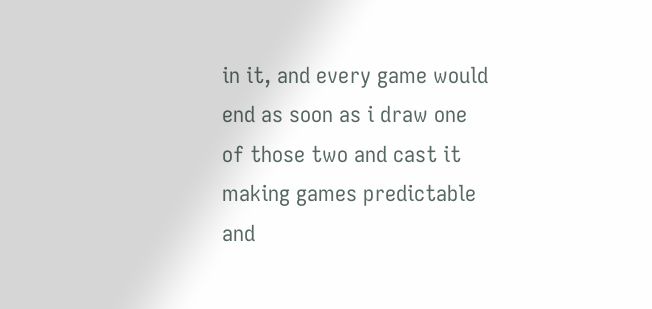in it, and every game would end as soon as i draw one of those two and cast it making games predictable and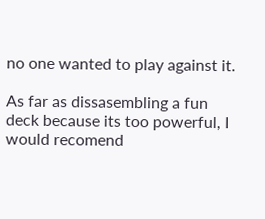no one wanted to play against it.

As far as dissasembling a fun deck because its too powerful, I would recomend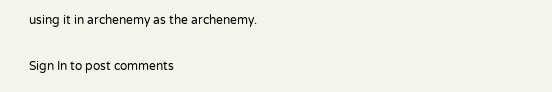using it in archenemy as the archenemy.

Sign In to post comments